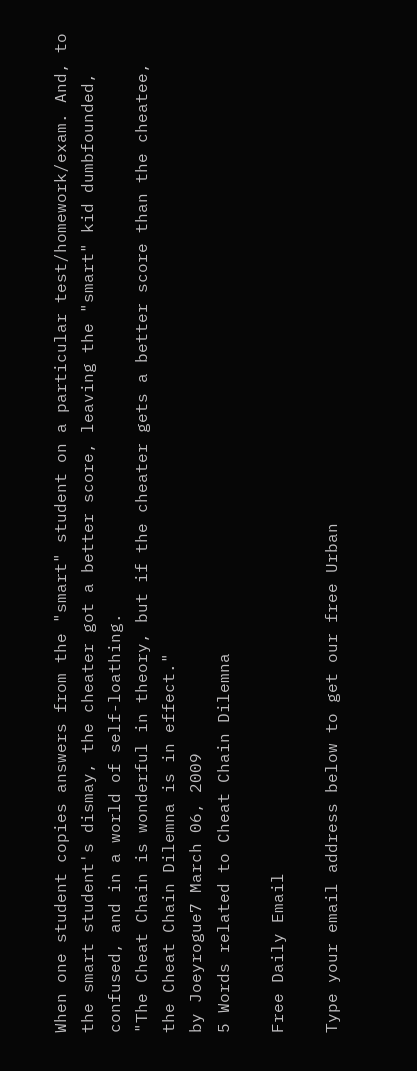When one student copies answers from the "smart" student on a particular test/homework/exam. And, to the smart student's dismay, the cheater got a better score, leaving the "smart" kid dumbfounded, confused, and in a world of self-loathing.
"The Cheat Chain is wonderful in theory, but if the cheater gets a better score than the cheatee, the Cheat Chain Dilemna is in effect."
by Joeyrogue7 March 06, 2009
5 Words related to Cheat Chain Dilemna

Free Daily Email

Type your email address below to get our free Urban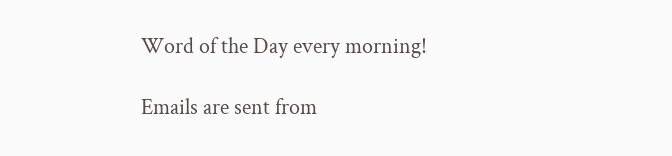Word of the Day every morning!

Emails are sent from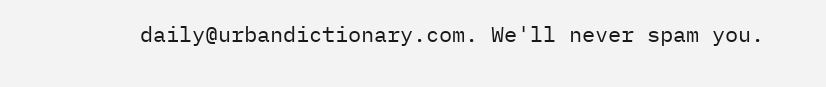daily@urbandictionary.com. We'll never spam you.